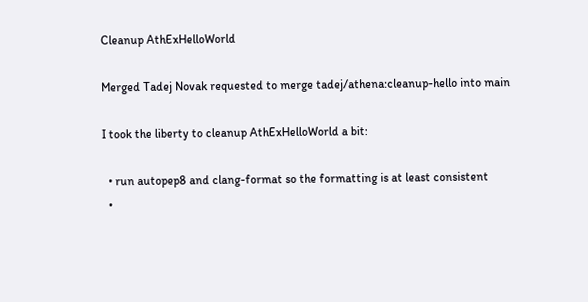Cleanup AthExHelloWorld

Merged Tadej Novak requested to merge tadej/athena:cleanup-hello into main

I took the liberty to cleanup AthExHelloWorld a bit:

  • run autopep8 and clang-format so the formatting is at least consistent
  •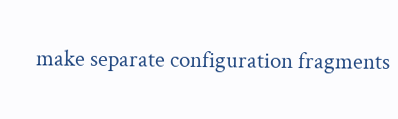make separate configuration fragments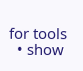for tools
  • show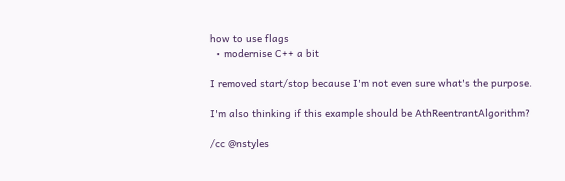how to use flags
  • modernise C++ a bit

I removed start/stop because I'm not even sure what's the purpose.

I'm also thinking if this example should be AthReentrantAlgorithm?

/cc @nstyles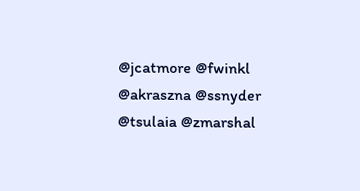@jcatmore @fwinkl @akraszna @ssnyder @tsulaia @zmarshal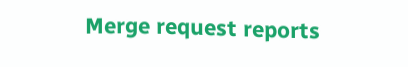Merge request reports